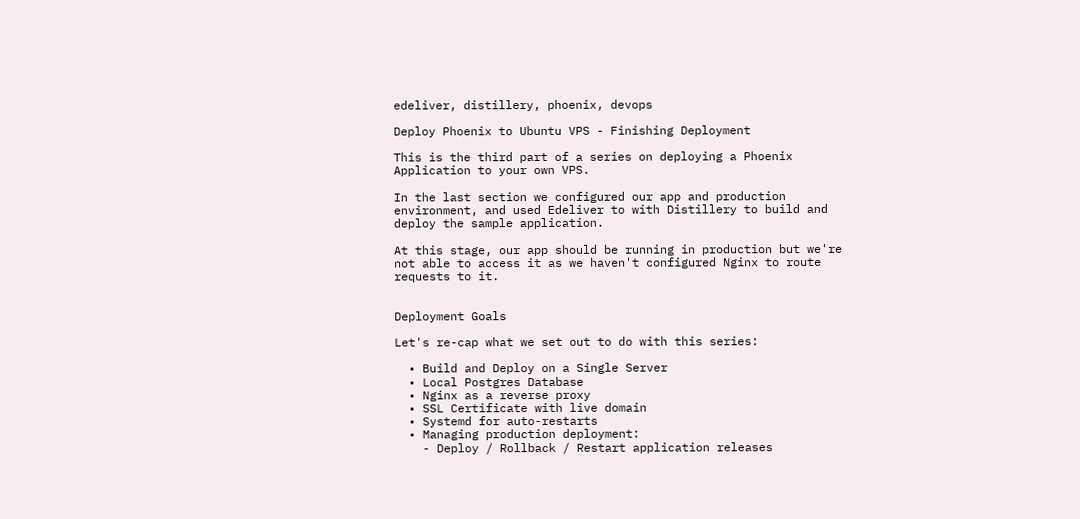edeliver, distillery, phoenix, devops

Deploy Phoenix to Ubuntu VPS - Finishing Deployment

This is the third part of a series on deploying a Phoenix Application to your own VPS.

In the last section we configured our app and production environment, and used Edeliver to with Distillery to build and deploy the sample application.

At this stage, our app should be running in production but we're not able to access it as we haven't configured Nginx to route requests to it.


Deployment Goals

Let's re-cap what we set out to do with this series:

  • Build and Deploy on a Single Server
  • Local Postgres Database
  • Nginx as a reverse proxy
  • SSL Certificate with live domain
  • Systemd for auto-restarts
  • Managing production deployment:
    - Deploy / Rollback / Restart application releases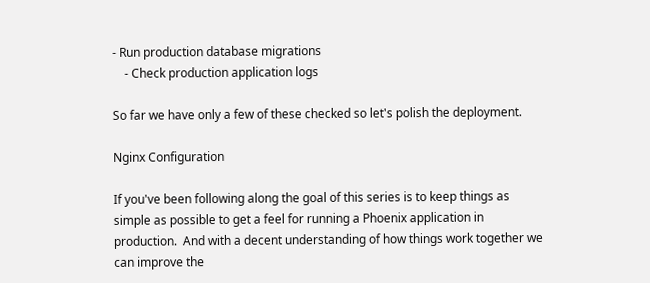- Run production database migrations
    - Check production application logs

So far we have only a few of these checked so let's polish the deployment.

Nginx Configuration

If you've been following along the goal of this series is to keep things as simple as possible to get a feel for running a Phoenix application in production.  And with a decent understanding of how things work together we can improve the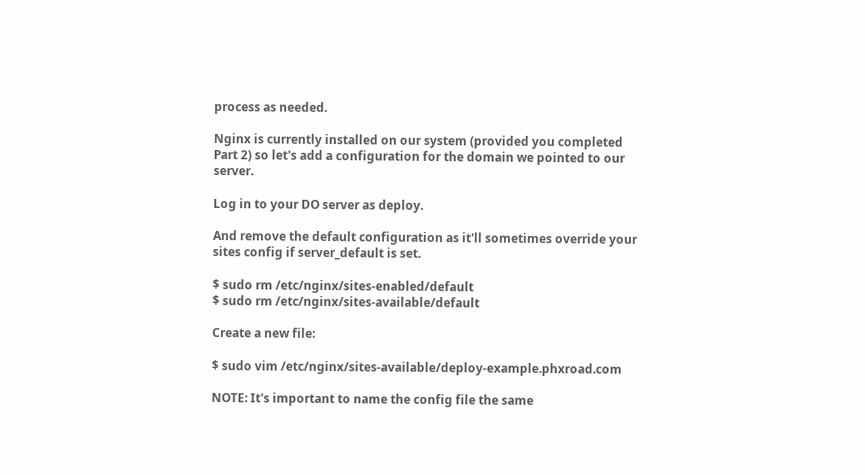process as needed.

Nginx is currently installed on our system (provided you completed Part 2) so let's add a configuration for the domain we pointed to our server.

Log in to your DO server as deploy.

And remove the default configuration as it'll sometimes override your sites config if server_default is set.

$ sudo rm /etc/nginx/sites-enabled/default
$ sudo rm /etc/nginx/sites-available/default

Create a new file:

$ sudo vim /etc/nginx/sites-available/deploy-example.phxroad.com

NOTE: It's important to name the config file the same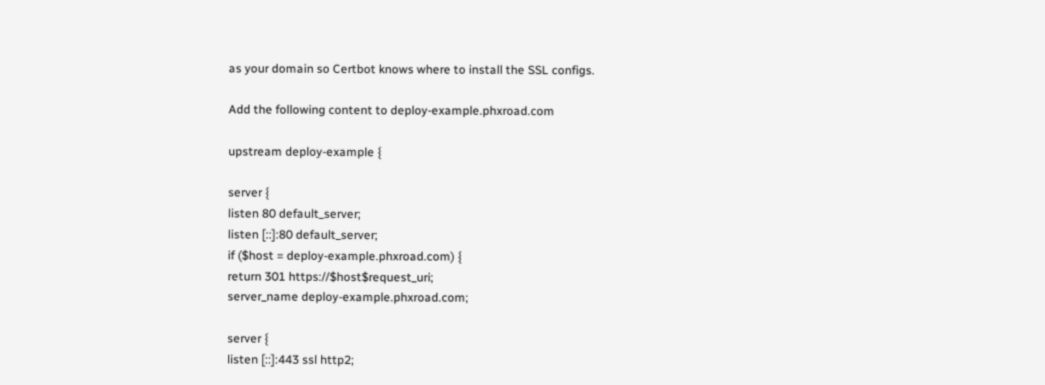as your domain so Certbot knows where to install the SSL configs.

Add the following content to deploy-example.phxroad.com

upstream deploy-example {

server {
listen 80 default_server;
listen [::]:80 default_server;
if ($host = deploy-example.phxroad.com) {
return 301 https://$host$request_uri;
server_name deploy-example.phxroad.com;

server {
listen [::]:443 ssl http2;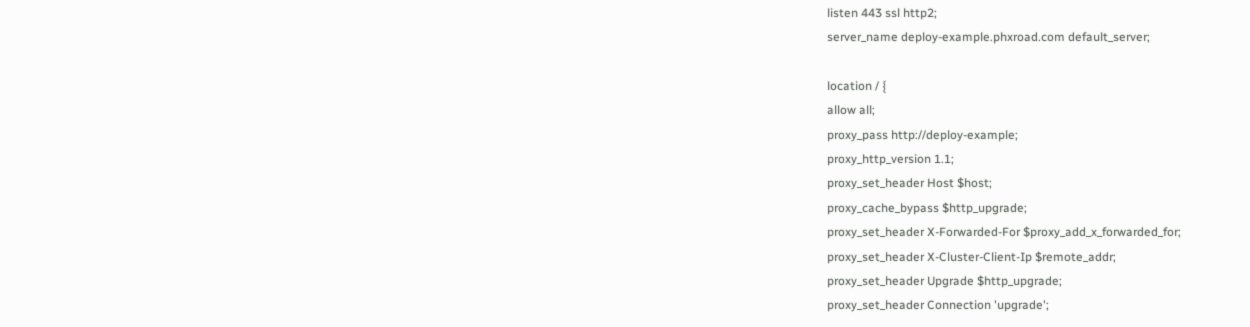listen 443 ssl http2;
server_name deploy-example.phxroad.com default_server;

location / {
allow all;
proxy_pass http://deploy-example;
proxy_http_version 1.1;
proxy_set_header Host $host;
proxy_cache_bypass $http_upgrade;
proxy_set_header X-Forwarded-For $proxy_add_x_forwarded_for;
proxy_set_header X-Cluster-Client-Ip $remote_addr;
proxy_set_header Upgrade $http_upgrade;
proxy_set_header Connection 'upgrade';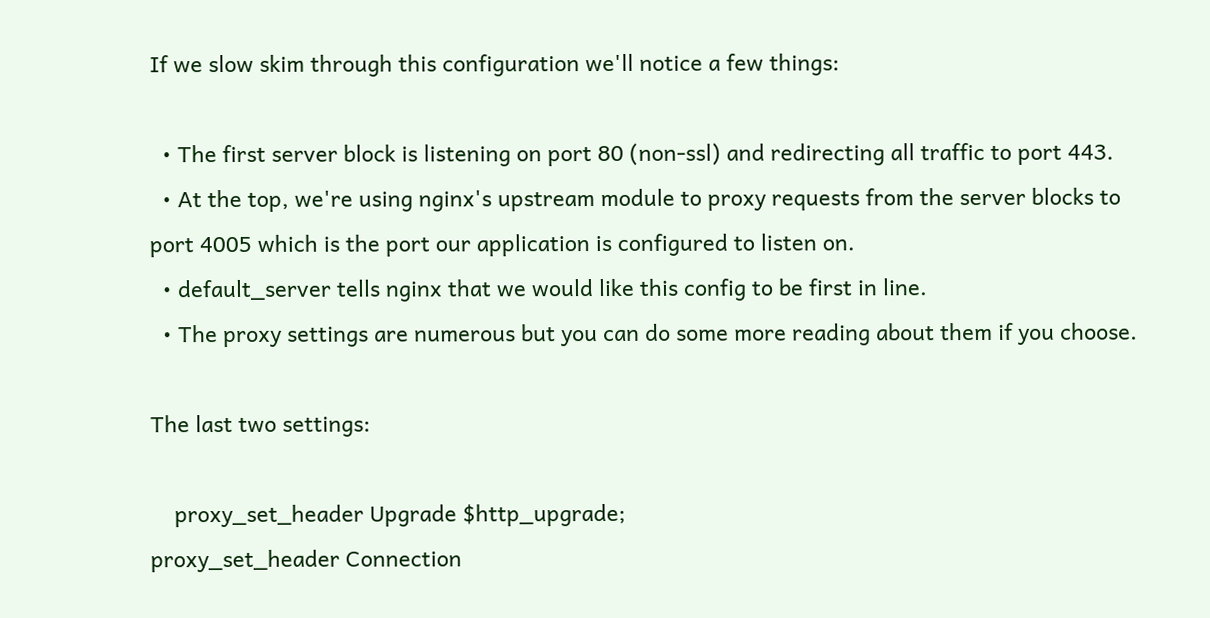If we slow skim through this configuration we'll notice a few things:

  • The first server block is listening on port 80 (non-ssl) and redirecting all traffic to port 443.
  • At the top, we're using nginx's upstream module to proxy requests from the server blocks to port 4005 which is the port our application is configured to listen on.
  • default_server tells nginx that we would like this config to be first in line.
  • The proxy settings are numerous but you can do some more reading about them if you choose.

The last two settings:

    proxy_set_header Upgrade $http_upgrade;
proxy_set_header Connection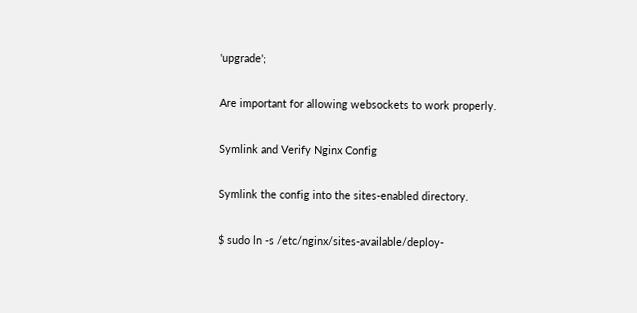'upgrade';

Are important for allowing websockets to work properly.

Symlink and Verify Nginx Config

Symlink the config into the sites-enabled directory.

$ sudo ln -s /etc/nginx/sites-available/deploy-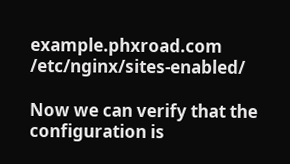example.phxroad.com /etc/nginx/sites-enabled/

Now we can verify that the configuration is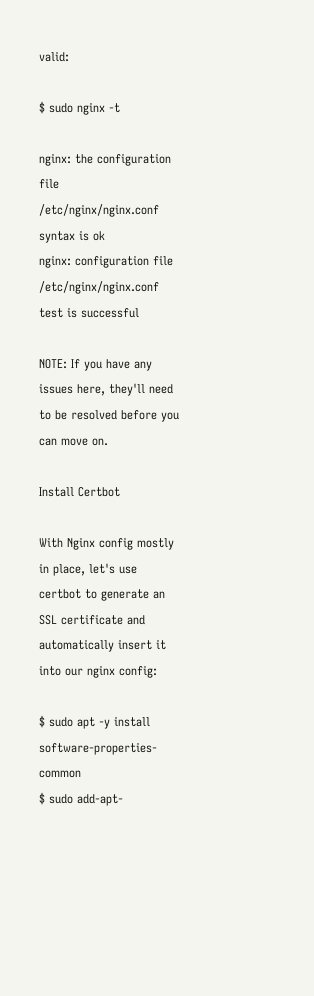valid:

$ sudo nginx -t

nginx: the configuration file /etc/nginx/nginx.conf syntax is ok
nginx: configuration file /etc/nginx/nginx.conf test is successful

NOTE: If you have any issues here, they'll need to be resolved before you can move on.

Install Certbot

With Nginx config mostly in place, let's use certbot to generate an SSL certificate and automatically insert it into our nginx config:

$ sudo apt -y install software-properties-common
$ sudo add-apt-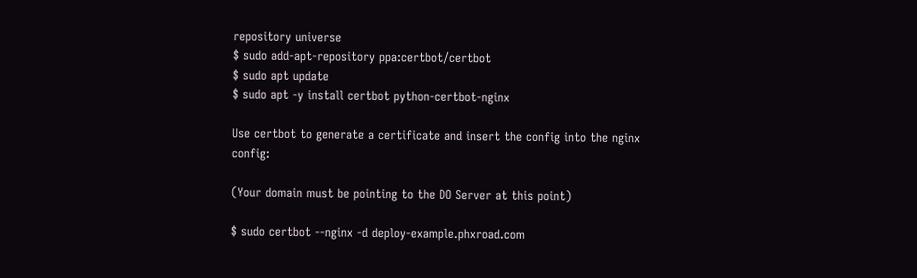repository universe
$ sudo add-apt-repository ppa:certbot/certbot
$ sudo apt update
$ sudo apt -y install certbot python-certbot-nginx

Use certbot to generate a certificate and insert the config into the nginx config:

(Your domain must be pointing to the DO Server at this point)

$ sudo certbot --nginx -d deploy-example.phxroad.com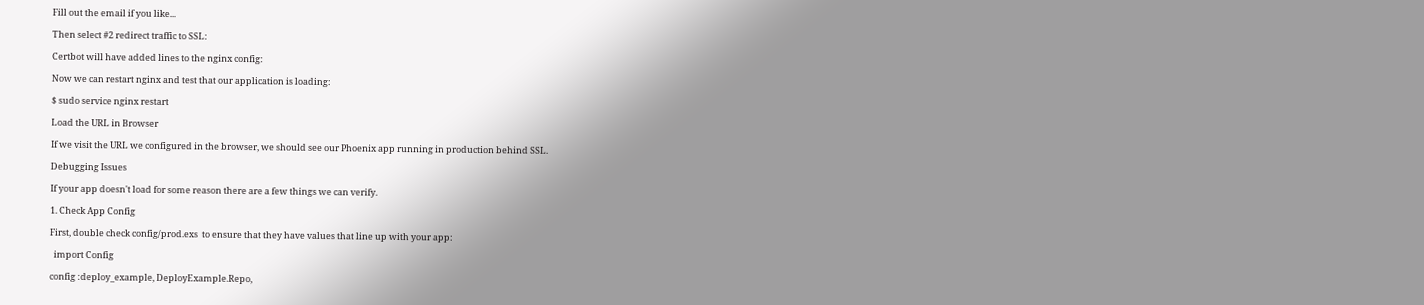Fill out the email if you like...

Then select #2 redirect traffic to SSL:

Certbot will have added lines to the nginx config:

Now we can restart nginx and test that our application is loading:

$ sudo service nginx restart

Load the URL in Browser

If we visit the URL we configured in the browser, we should see our Phoenix app running in production behind SSL.

Debugging Issues

If your app doesn't load for some reason there are a few things we can verify.

1. Check App Config

First, double check config/prod.exs  to ensure that they have values that line up with your app:

  import Config

config :deploy_example, DeployExample.Repo,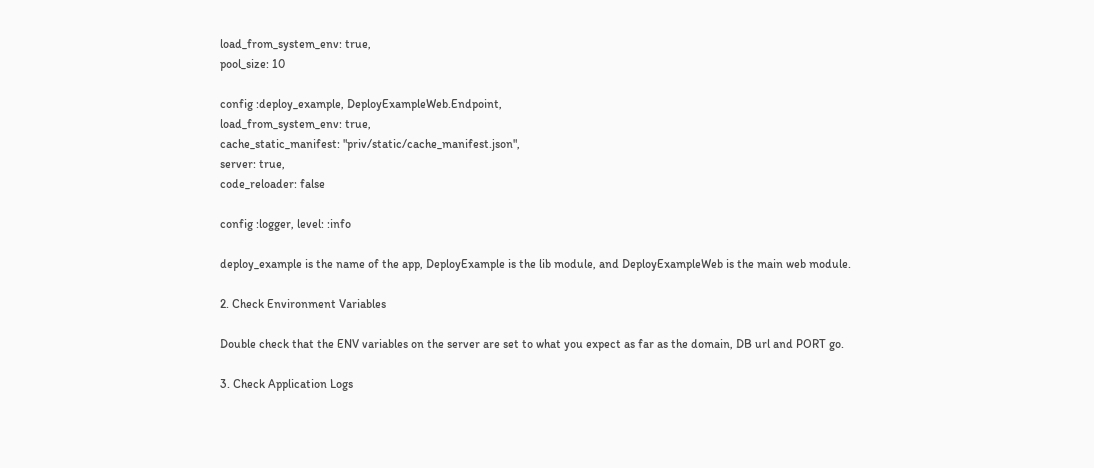load_from_system_env: true,
pool_size: 10

config :deploy_example, DeployExampleWeb.Endpoint,
load_from_system_env: true,
cache_static_manifest: "priv/static/cache_manifest.json",
server: true,
code_reloader: false

config :logger, level: :info

deploy_example is the name of the app, DeployExample is the lib module, and DeployExampleWeb is the main web module.

2. Check Environment Variables

Double check that the ENV variables on the server are set to what you expect as far as the domain, DB url and PORT go.

3. Check Application Logs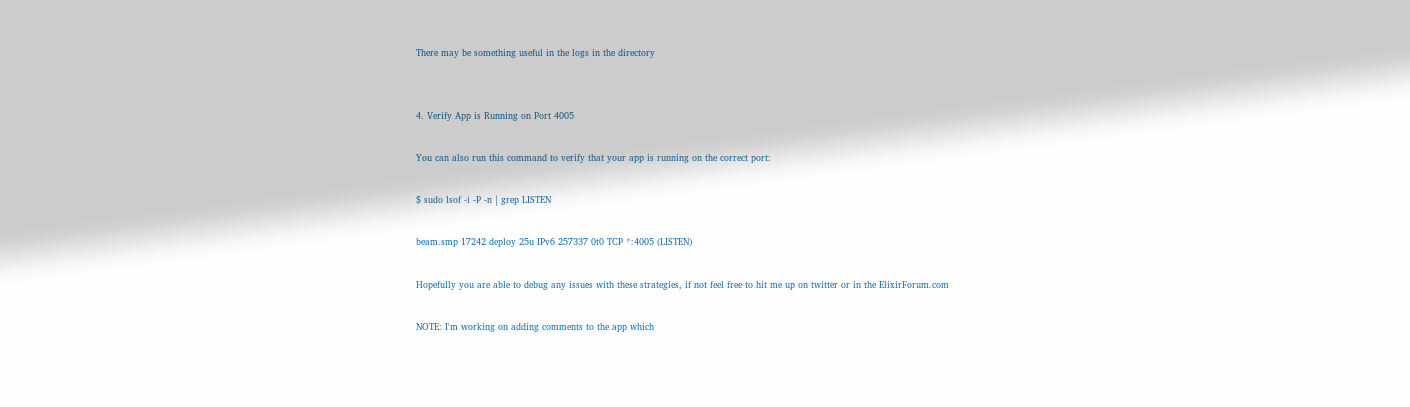There may be something useful in the logs in the directory


4. Verify App is Running on Port 4005

You can also run this command to verify that your app is running on the correct port:

$ sudo lsof -i -P -n | grep LISTEN

beam.smp 17242 deploy 25u IPv6 257337 0t0 TCP *:4005 (LISTEN)

Hopefully you are able to debug any issues with these strategies, if not feel free to hit me up on twitter or in the ElixirForum.com

NOTE: I'm working on adding comments to the app which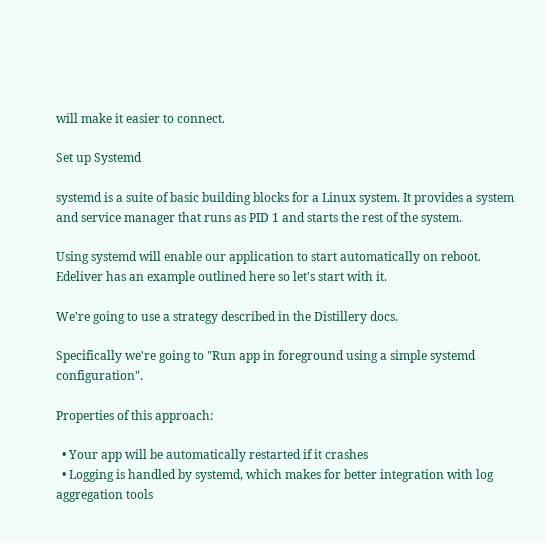will make it easier to connect.

Set up Systemd

systemd is a suite of basic building blocks for a Linux system. It provides a system and service manager that runs as PID 1 and starts the rest of the system.

Using systemd will enable our application to start automatically on reboot. Edeliver has an example outlined here so let's start with it.

We're going to use a strategy described in the Distillery docs.

Specifically we're going to "Run app in foreground using a simple systemd configuration".

Properties of this approach:

  • Your app will be automatically restarted if it crashes
  • Logging is handled by systemd, which makes for better integration with log aggregation tools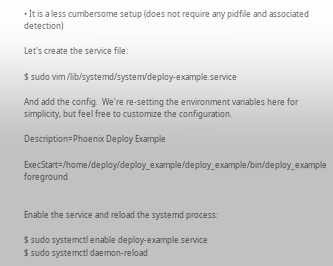• It is a less cumbersome setup (does not require any pidfile and associated detection)

Let's create the service file:

$ sudo vim /lib/systemd/system/deploy-example.service

And add the config.  We're re-setting the environment variables here for simplicity, but feel free to customize the configuration.

Description=Phoenix Deploy Example

ExecStart=/home/deploy/deploy_example/deploy_example/bin/deploy_example foreground


Enable the service and reload the systemd process:

$ sudo systemctl enable deploy-example.service
$ sudo systemctl daemon-reload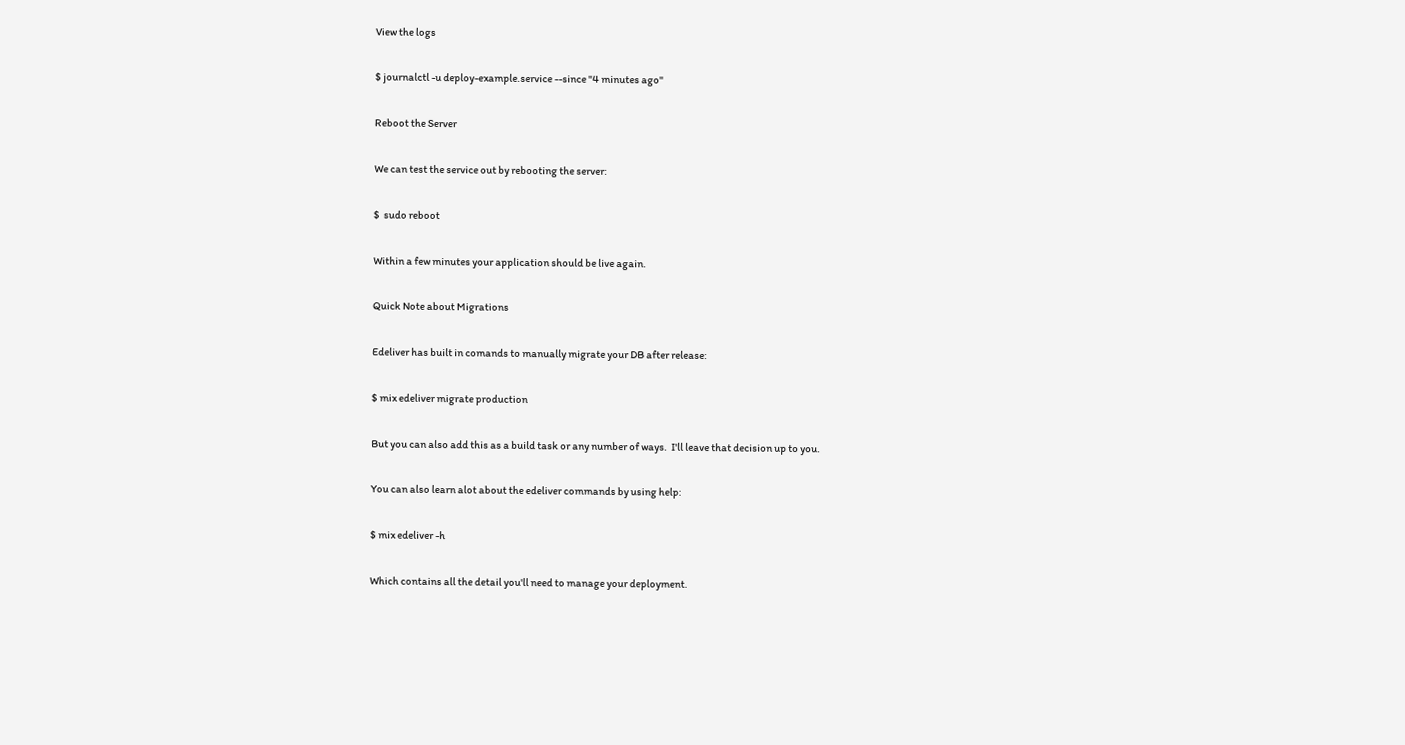View the logs

$ journalctl -u deploy-example.service --since "4 minutes ago"

Reboot the Server

We can test the service out by rebooting the server:

$  sudo reboot

Within a few minutes your application should be live again.

Quick Note about Migrations

Edeliver has built in comands to manually migrate your DB after release:

$ mix edeliver migrate production

But you can also add this as a build task or any number of ways.  I'll leave that decision up to you.

You can also learn alot about the edeliver commands by using help:

$ mix edeliver -h

Which contains all the detail you'll need to manage your deployment.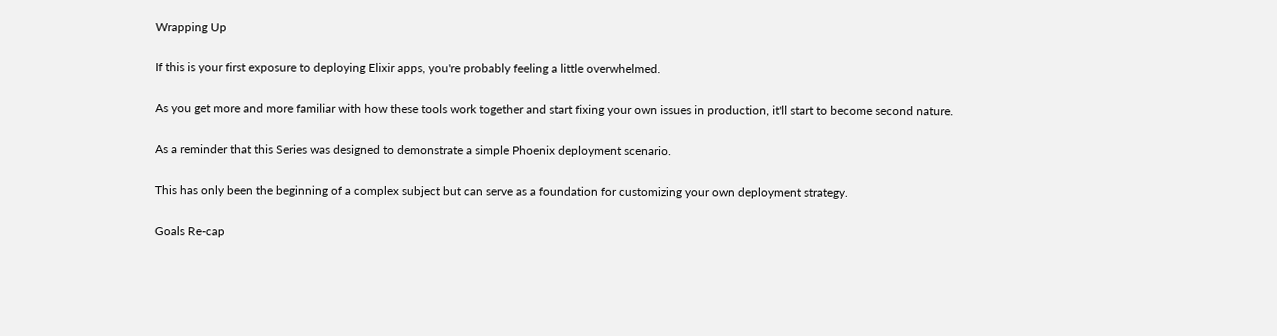Wrapping Up

If this is your first exposure to deploying Elixir apps, you're probably feeling a little overwhelmed.

As you get more and more familiar with how these tools work together and start fixing your own issues in production, it'll start to become second nature.

As a reminder that this Series was designed to demonstrate a simple Phoenix deployment scenario.

This has only been the beginning of a complex subject but can serve as a foundation for customizing your own deployment strategy.

Goals Re-cap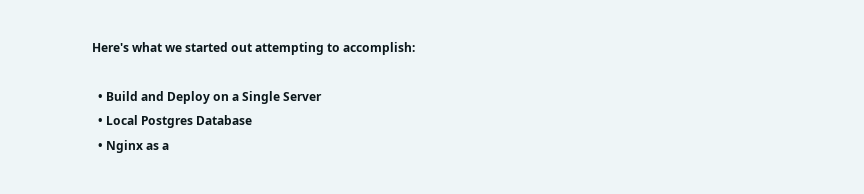Here's what we started out attempting to accomplish:

  • Build and Deploy on a Single Server
  • Local Postgres Database
  • Nginx as a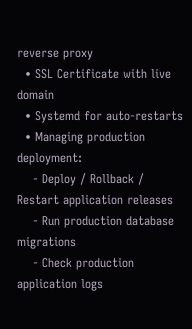reverse proxy
  • SSL Certificate with live domain
  • Systemd for auto-restarts
  • Managing production deployment:
    - Deploy / Rollback / Restart application releases
    - Run production database migrations
    - Check production application logs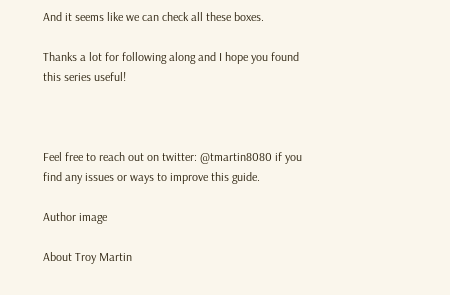And it seems like we can check all these boxes.

Thanks a lot for following along and I hope you found this series useful!



Feel free to reach out on twitter: @tmartin8080 if you find any issues or ways to improve this guide.

Author image

About Troy Martin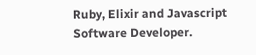Ruby, Elixir and Javascript Software Developer.